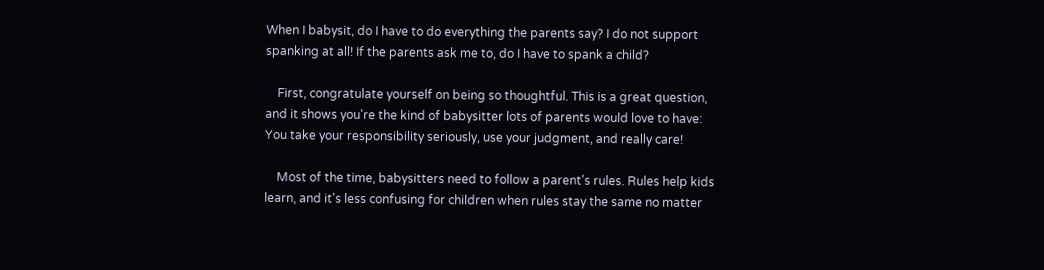When I babysit, do I have to do everything the parents say? I do not support spanking at all! If the parents ask me to, do I have to spank a child?

    First, congratulate yourself on being so thoughtful. This is a great question, and it shows you're the kind of babysitter lots of parents would love to have: You take your responsibility seriously, use your judgment, and really care!

    Most of the time, babysitters need to follow a parent's rules. Rules help kids learn, and it's less confusing for children when rules stay the same no matter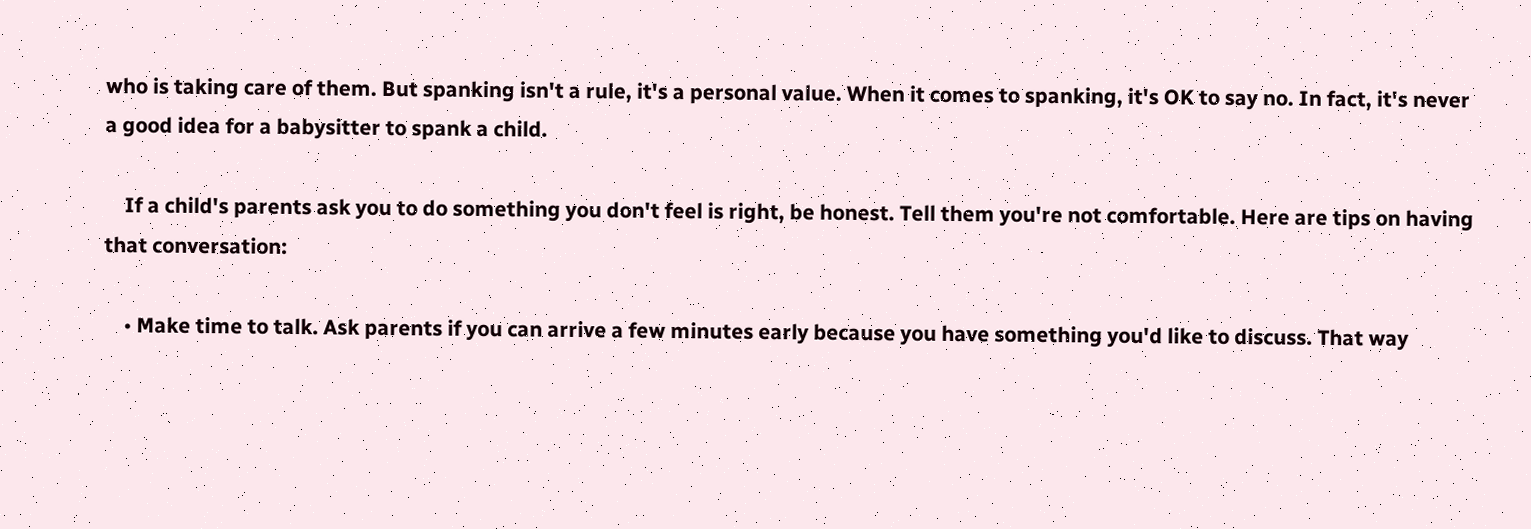who is taking care of them. But spanking isn't a rule, it's a personal value. When it comes to spanking, it's OK to say no. In fact, it's never a good idea for a babysitter to spank a child.

    If a child's parents ask you to do something you don't feel is right, be honest. Tell them you're not comfortable. Here are tips on having that conversation:

    • Make time to talk. Ask parents if you can arrive a few minutes early because you have something you'd like to discuss. That way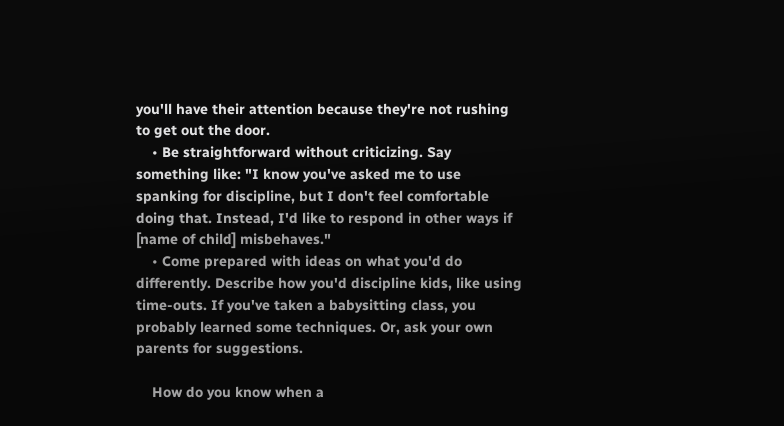you'll have their attention because they're not rushing to get out the door.
    • Be straightforward without criticizing. Say something like: "I know you've asked me to use spanking for discipline, but I don't feel comfortable doing that. Instead, I'd like to respond in other ways if [name of child] misbehaves."
    • Come prepared with ideas on what you'd do differently. Describe how you'd discipline kids, like using time-outs. If you've taken a babysitting class, you probably learned some techniques. Or, ask your own parents for suggestions.

    How do you know when a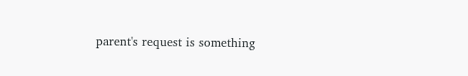parent's request is something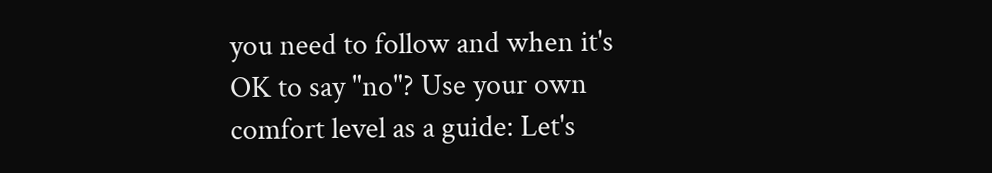you need to follow and when it's OK to say "no"? Use your own comfort level as a guide: Let's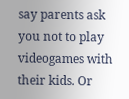say parents ask you not to play videogames with their kids. Or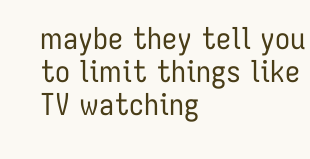maybe they tell you to limit things like TV watching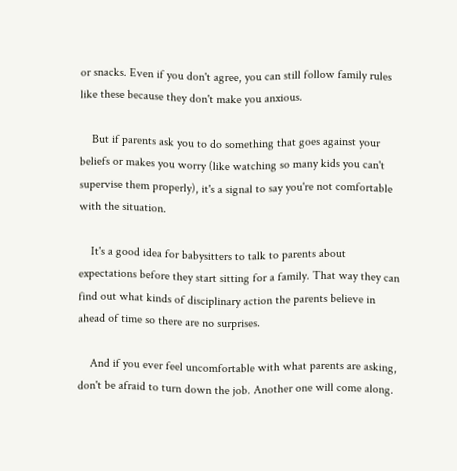or snacks. Even if you don't agree, you can still follow family rules like these because they don't make you anxious.

    But if parents ask you to do something that goes against your beliefs or makes you worry (like watching so many kids you can't supervise them properly), it's a signal to say you're not comfortable with the situation.

    It's a good idea for babysitters to talk to parents about expectations before they start sitting for a family. That way they can find out what kinds of disciplinary action the parents believe in ahead of time so there are no surprises.

    And if you ever feel uncomfortable with what parents are asking, don't be afraid to turn down the job. Another one will come along.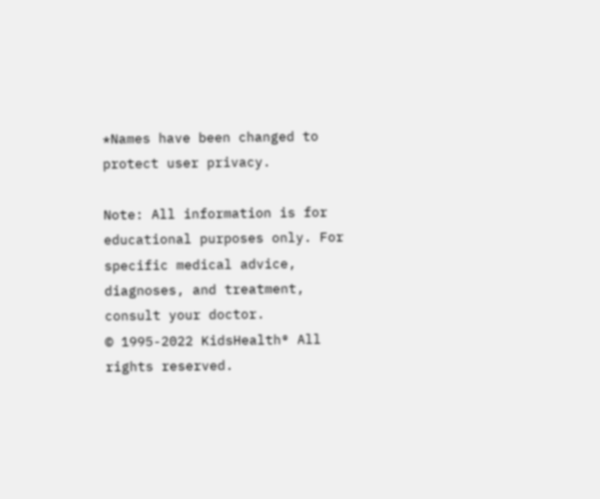*Names have been changed to protect user privacy.

Note: All information is for educational purposes only. For specific medical advice, diagnoses, and treatment, consult your doctor.
© 1995-2022 KidsHealth® All rights reserved.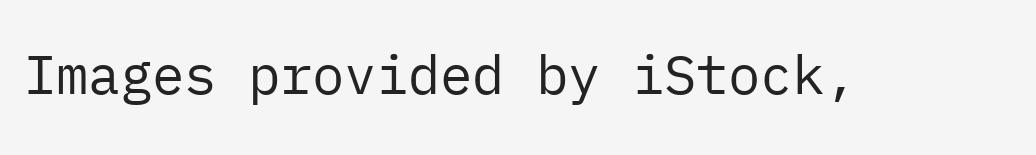Images provided by iStock,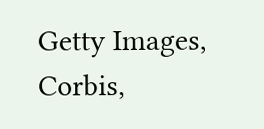Getty Images, Corbis,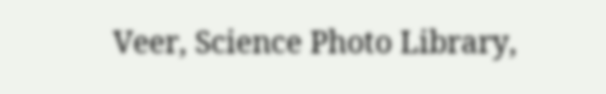Veer, Science Photo Library,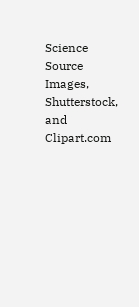Science Source Images, Shutterstock, and Clipart.com